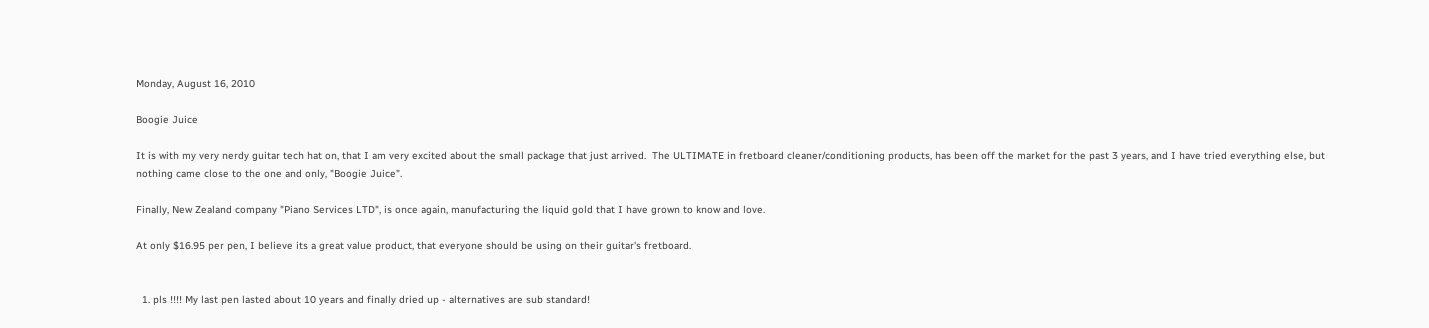Monday, August 16, 2010

Boogie Juice

It is with my very nerdy guitar tech hat on, that I am very excited about the small package that just arrived.  The ULTIMATE in fretboard cleaner/conditioning products, has been off the market for the past 3 years, and I have tried everything else, but nothing came close to the one and only, "Boogie Juice".

Finally, New Zealand company "Piano Services LTD", is once again, manufacturing the liquid gold that I have grown to know and love.

At only $16.95 per pen, I believe its a great value product, that everyone should be using on their guitar's fretboard.


  1. pls !!!! My last pen lasted about 10 years and finally dried up - alternatives are sub standard!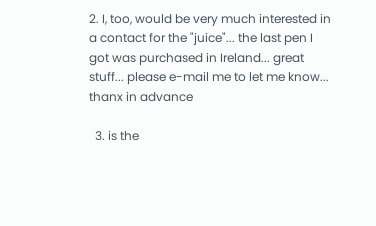2. I, too, would be very much interested in a contact for the "juice"... the last pen I got was purchased in Ireland... great stuff... please e-mail me to let me know... thanx in advance

  3. is the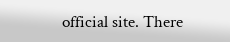official site. There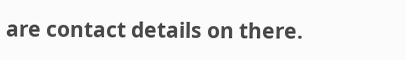are contact details on there.